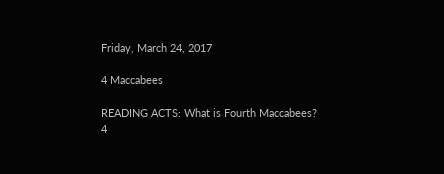Friday, March 24, 2017

4 Maccabees

READING ACTS: What is Fourth Maccabees?
4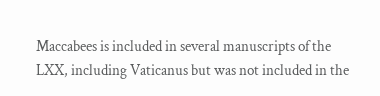Maccabees is included in several manuscripts of the LXX, including Vaticanus but was not included in the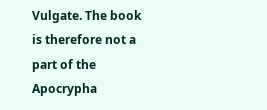Vulgate. The book is therefore not a part of the Apocrypha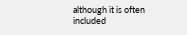although it is often included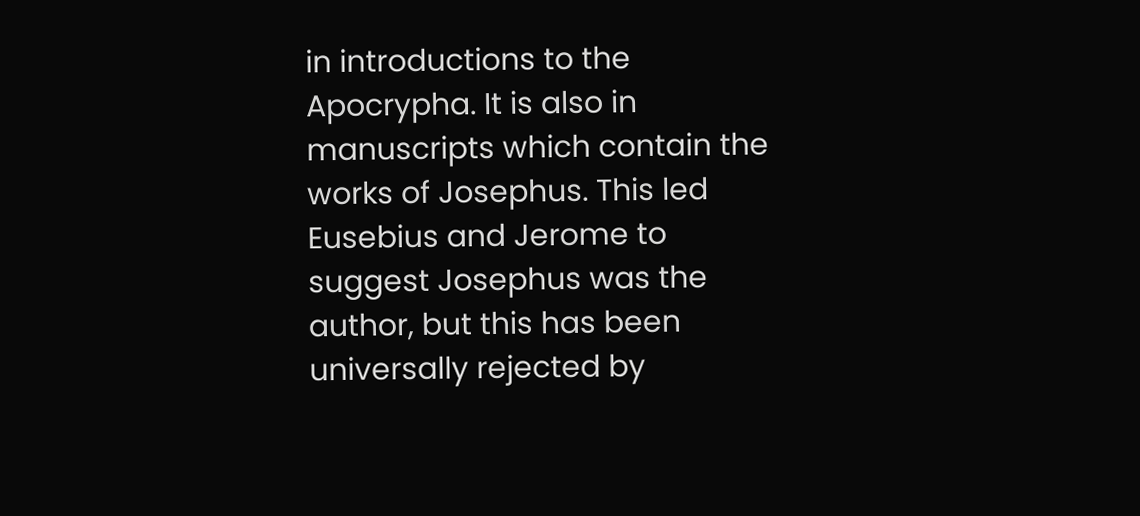in introductions to the Apocrypha. It is also in manuscripts which contain the works of Josephus. This led Eusebius and Jerome to suggest Josephus was the author, but this has been universally rejected by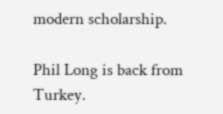modern scholarship.

Phil Long is back from Turkey.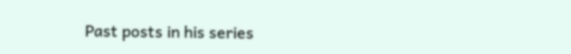Past posts in his series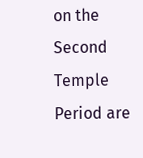on the Second Temple Period are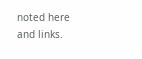noted here and links.